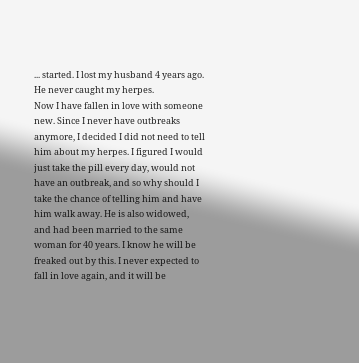... started. I lost my husband 4 years ago. He never caught my herpes.
Now I have fallen in love with someone new. Since I never have outbreaks anymore, I decided I did not need to tell him about my herpes. I figured I would just take the pill every day, would not have an outbreak, and so why should I take the chance of telling him and have him walk away. He is also widowed, and had been married to the same woman for 40 years. I know he will be freaked out by this. I never expected to fall in love again, and it will be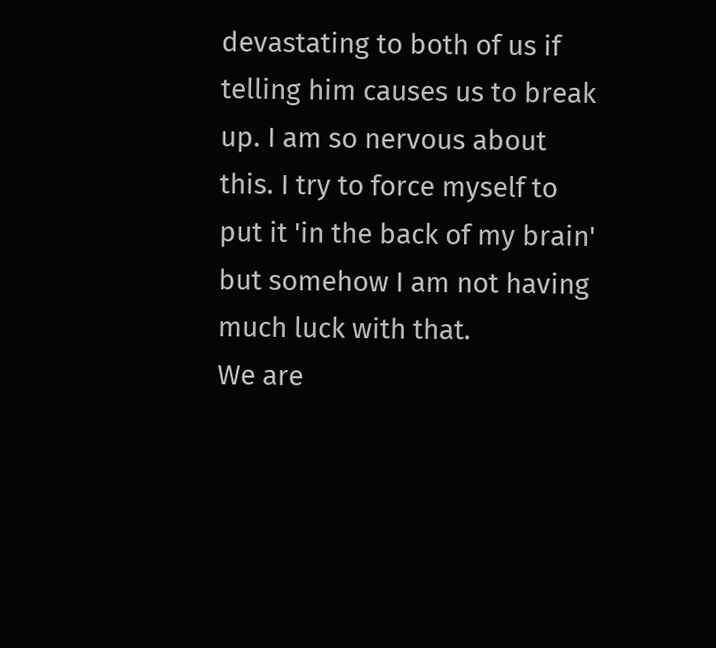devastating to both of us if telling him causes us to break up. I am so nervous about this. I try to force myself to put it 'in the back of my brain' but somehow I am not having much luck with that.
We are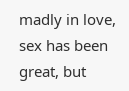madly in love, sex has been great, but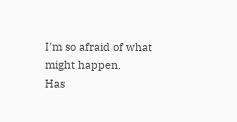I'm so afraid of what might happen.
Has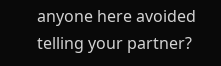anyone here avoided telling your partner?